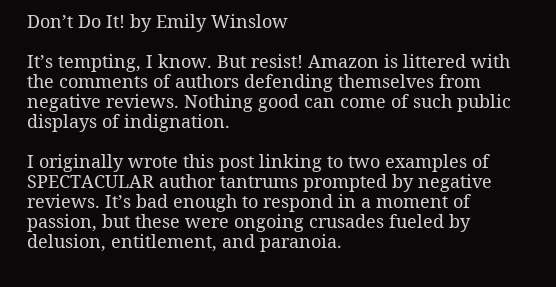Don’t Do It! by Emily Winslow

It’s tempting, I know. But resist! Amazon is littered with the comments of authors defending themselves from negative reviews. Nothing good can come of such public displays of indignation.

I originally wrote this post linking to two examples of SPECTACULAR author tantrums prompted by negative reviews. It’s bad enough to respond in a moment of passion, but these were ongoing crusades fueled by delusion, entitlement, and paranoia.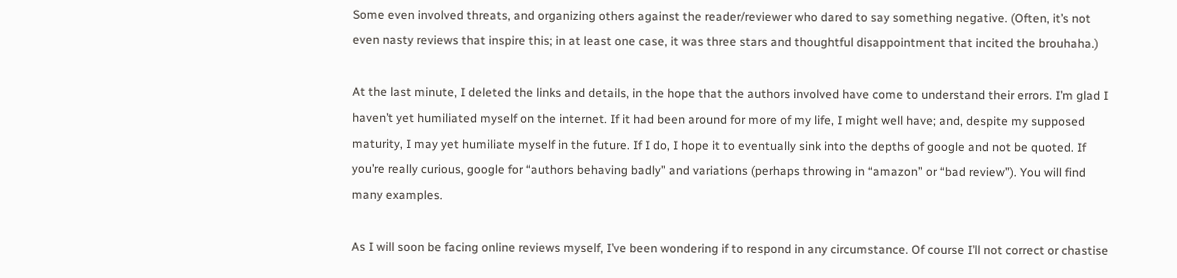Some even involved threats, and organizing others against the reader/reviewer who dared to say something negative. (Often, it’s not even nasty reviews that inspire this; in at least one case, it was three stars and thoughtful disappointment that incited the brouhaha.)

At the last minute, I deleted the links and details, in the hope that the authors involved have come to understand their errors. I’m glad I haven’t yet humiliated myself on the internet. If it had been around for more of my life, I might well have; and, despite my supposed maturity, I may yet humiliate myself in the future. If I do, I hope it to eventually sink into the depths of google and not be quoted. If you’re really curious, google for “authors behaving badly” and variations (perhaps throwing in “amazon” or “bad review”). You will find many examples.

As I will soon be facing online reviews myself, I’ve been wondering if to respond in any circumstance. Of course I’ll not correct or chastise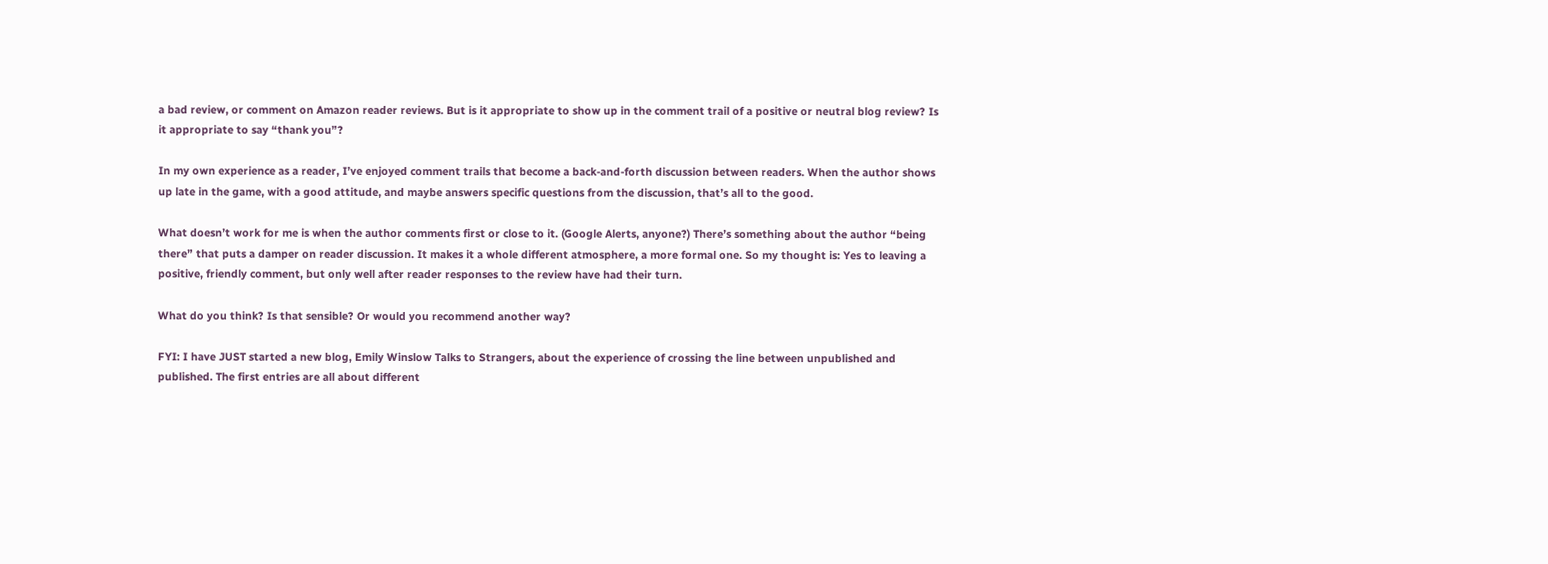a bad review, or comment on Amazon reader reviews. But is it appropriate to show up in the comment trail of a positive or neutral blog review? Is it appropriate to say “thank you”?

In my own experience as a reader, I’ve enjoyed comment trails that become a back-and-forth discussion between readers. When the author shows up late in the game, with a good attitude, and maybe answers specific questions from the discussion, that’s all to the good.

What doesn’t work for me is when the author comments first or close to it. (Google Alerts, anyone?) There’s something about the author “being there” that puts a damper on reader discussion. It makes it a whole different atmosphere, a more formal one. So my thought is: Yes to leaving a positive, friendly comment, but only well after reader responses to the review have had their turn.

What do you think? Is that sensible? Or would you recommend another way?

FYI: I have JUST started a new blog, Emily Winslow Talks to Strangers, about the experience of crossing the line between unpublished and published. The first entries are all about different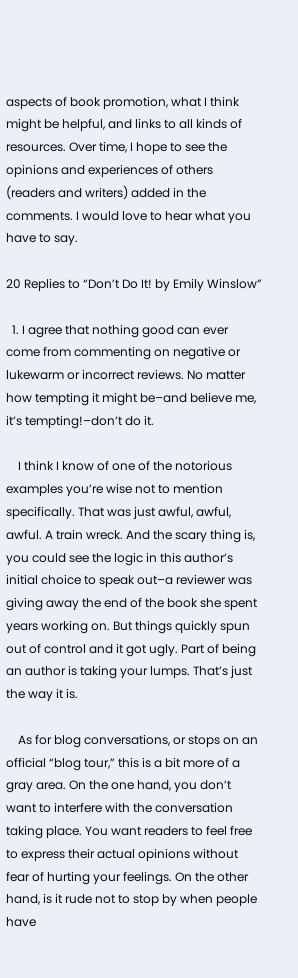aspects of book promotion, what I think might be helpful, and links to all kinds of resources. Over time, I hope to see the opinions and experiences of others (readers and writers) added in the comments. I would love to hear what you have to say.

20 Replies to “Don’t Do It! by Emily Winslow”

  1. I agree that nothing good can ever come from commenting on negative or lukewarm or incorrect reviews. No matter how tempting it might be–and believe me, it’s tempting!–don’t do it.

    I think I know of one of the notorious examples you’re wise not to mention specifically. That was just awful, awful, awful. A train wreck. And the scary thing is, you could see the logic in this author’s initial choice to speak out–a reviewer was giving away the end of the book she spent years working on. But things quickly spun out of control and it got ugly. Part of being an author is taking your lumps. That’s just the way it is.

    As for blog conversations, or stops on an official “blog tour,” this is a bit more of a gray area. On the one hand, you don’t want to interfere with the conversation taking place. You want readers to feel free to express their actual opinions without fear of hurting your feelings. On the other hand, is it rude not to stop by when people have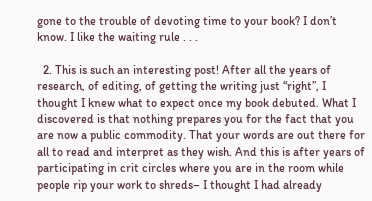gone to the trouble of devoting time to your book? I don’t know. I like the waiting rule . . .

  2. This is such an interesting post! After all the years of research, of editing, of getting the writing just “right”, I thought I knew what to expect once my book debuted. What I discovered is that nothing prepares you for the fact that you are now a public commodity. That your words are out there for all to read and interpret as they wish. And this is after years of participating in crit circles where you are in the room while people rip your work to shreds– I thought I had already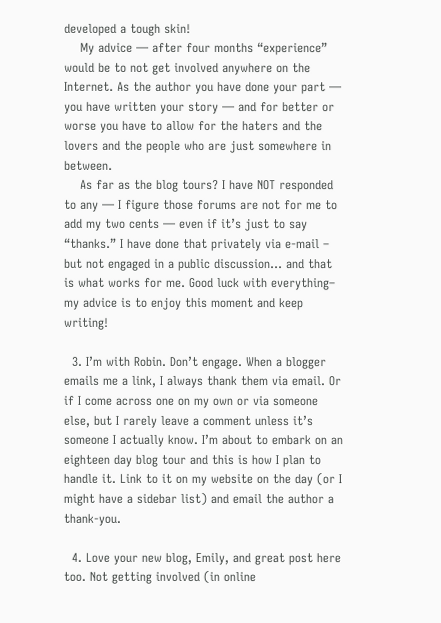developed a tough skin!
    My advice — after four months “experience” would be to not get involved anywhere on the Internet. As the author you have done your part — you have written your story — and for better or worse you have to allow for the haters and the lovers and the people who are just somewhere in between.
    As far as the blog tours? I have NOT responded to any — I figure those forums are not for me to add my two cents — even if it’s just to say “thanks.” I have done that privately via e-mail – but not engaged in a public discussion… and that is what works for me. Good luck with everything– my advice is to enjoy this moment and keep writing!

  3. I’m with Robin. Don’t engage. When a blogger emails me a link, I always thank them via email. Or if I come across one on my own or via someone else, but I rarely leave a comment unless it’s someone I actually know. I’m about to embark on an eighteen day blog tour and this is how I plan to handle it. Link to it on my website on the day (or I might have a sidebar list) and email the author a thank-you.

  4. Love your new blog, Emily, and great post here too. Not getting involved (in online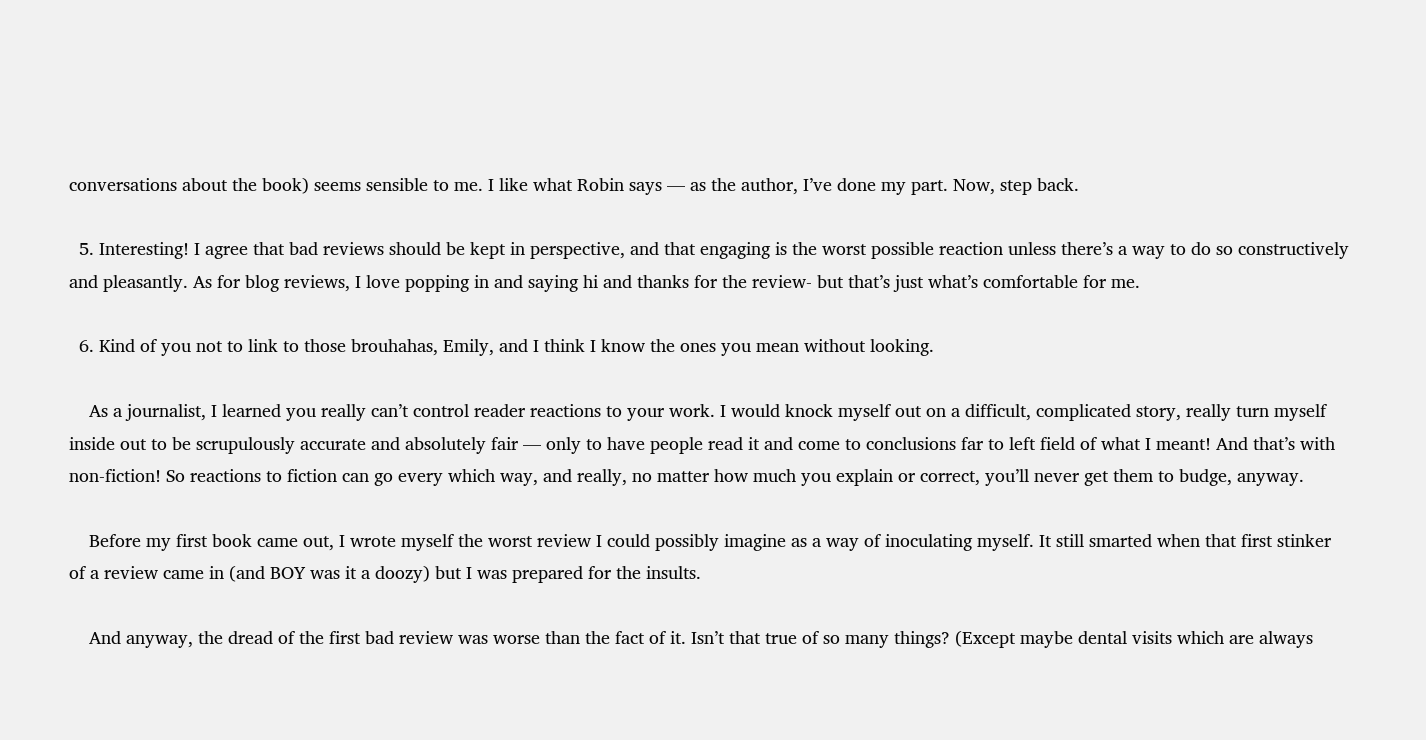conversations about the book) seems sensible to me. I like what Robin says — as the author, I’ve done my part. Now, step back.

  5. Interesting! I agree that bad reviews should be kept in perspective, and that engaging is the worst possible reaction unless there’s a way to do so constructively and pleasantly. As for blog reviews, I love popping in and saying hi and thanks for the review- but that’s just what’s comfortable for me.

  6. Kind of you not to link to those brouhahas, Emily, and I think I know the ones you mean without looking.

    As a journalist, I learned you really can’t control reader reactions to your work. I would knock myself out on a difficult, complicated story, really turn myself inside out to be scrupulously accurate and absolutely fair — only to have people read it and come to conclusions far to left field of what I meant! And that’s with non-fiction! So reactions to fiction can go every which way, and really, no matter how much you explain or correct, you’ll never get them to budge, anyway.

    Before my first book came out, I wrote myself the worst review I could possibly imagine as a way of inoculating myself. It still smarted when that first stinker of a review came in (and BOY was it a doozy) but I was prepared for the insults.

    And anyway, the dread of the first bad review was worse than the fact of it. Isn’t that true of so many things? (Except maybe dental visits which are always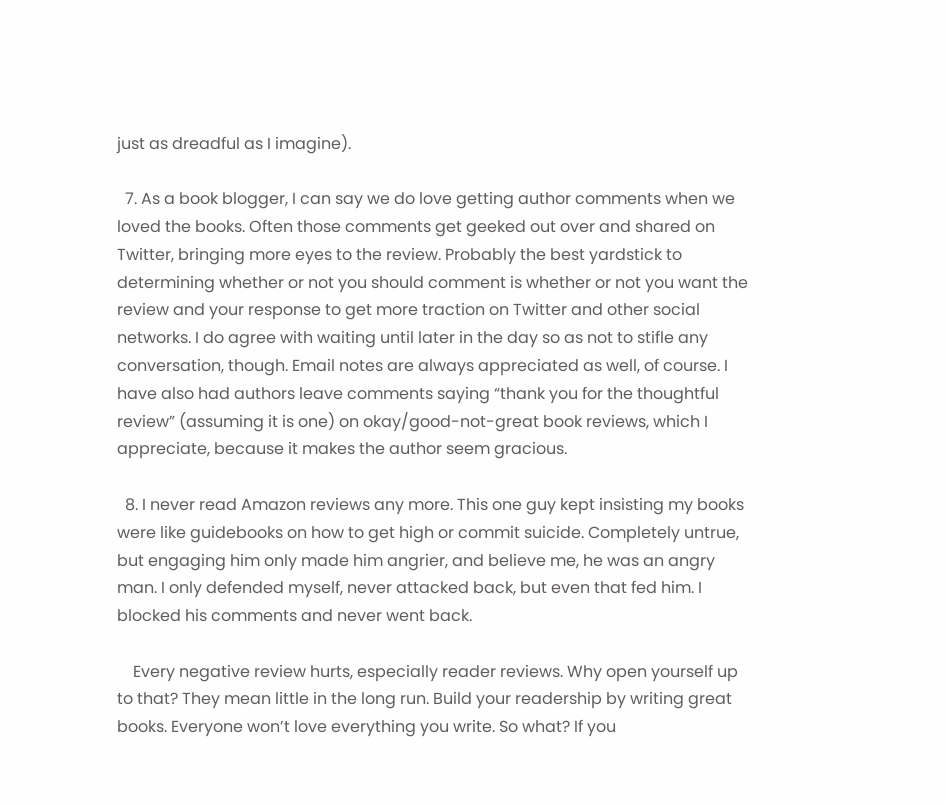just as dreadful as I imagine).

  7. As a book blogger, I can say we do love getting author comments when we loved the books. Often those comments get geeked out over and shared on Twitter, bringing more eyes to the review. Probably the best yardstick to determining whether or not you should comment is whether or not you want the review and your response to get more traction on Twitter and other social networks. I do agree with waiting until later in the day so as not to stifle any conversation, though. Email notes are always appreciated as well, of course. I have also had authors leave comments saying “thank you for the thoughtful review” (assuming it is one) on okay/good-not-great book reviews, which I appreciate, because it makes the author seem gracious.

  8. I never read Amazon reviews any more. This one guy kept insisting my books were like guidebooks on how to get high or commit suicide. Completely untrue, but engaging him only made him angrier, and believe me, he was an angry man. I only defended myself, never attacked back, but even that fed him. I blocked his comments and never went back.

    Every negative review hurts, especially reader reviews. Why open yourself up to that? They mean little in the long run. Build your readership by writing great books. Everyone won’t love everything you write. So what? If you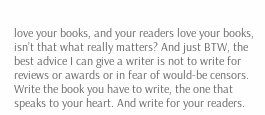love your books, and your readers love your books, isn’t that what really matters? And just BTW, the best advice I can give a writer is not to write for reviews or awards or in fear of would-be censors. Write the book you have to write, the one that speaks to your heart. And write for your readers.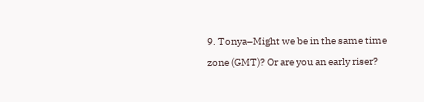9. Tonya–Might we be in the same time zone (GMT)? Or are you an early riser?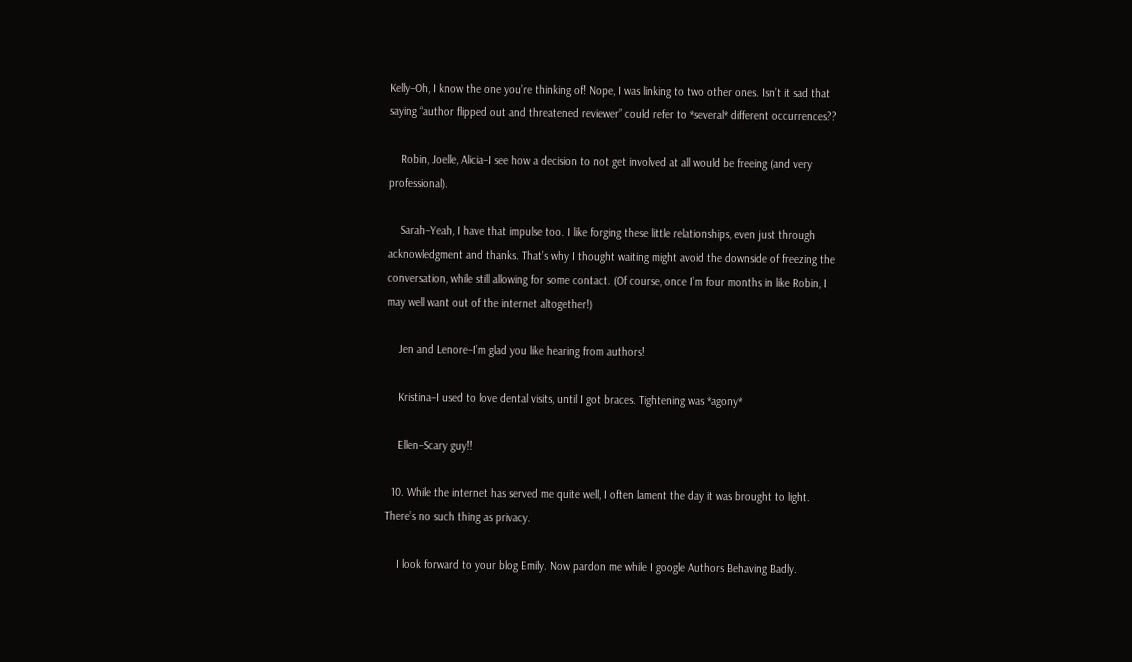Kelly–Oh, I know the one you’re thinking of! Nope, I was linking to two other ones. Isn’t it sad that saying “author flipped out and threatened reviewer” could refer to *several* different occurrences??

    Robin, Joelle, Alicia–I see how a decision to not get involved at all would be freeing (and very professional).

    Sarah–Yeah, I have that impulse too. I like forging these little relationships, even just through acknowledgment and thanks. That’s why I thought waiting might avoid the downside of freezing the conversation, while still allowing for some contact. (Of course, once I’m four months in like Robin, I may well want out of the internet altogether!)

    Jen and Lenore–I’m glad you like hearing from authors!

    Kristina–I used to love dental visits, until I got braces. Tightening was *agony*

    Ellen–Scary guy!!

  10. While the internet has served me quite well, I often lament the day it was brought to light. There’s no such thing as privacy.

    I look forward to your blog Emily. Now pardon me while I google Authors Behaving Badly.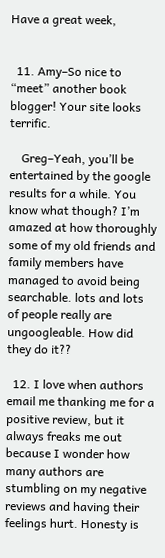Have a great week,


  11. Amy–So nice to “meet” another book blogger! Your site looks terrific.

    Greg–Yeah, you’ll be entertained by the google results for a while. You know what though? I’m amazed at how thoroughly some of my old friends and family members have managed to avoid being searchable. lots and lots of people really are ungoogleable. How did they do it??

  12. I love when authors email me thanking me for a positive review, but it always freaks me out because I wonder how many authors are stumbling on my negative reviews and having their feelings hurt. Honesty is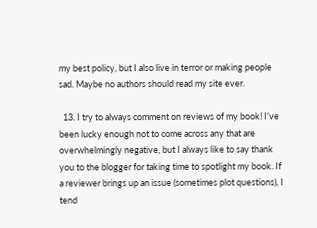my best policy, but I also live in terror or making people sad. Maybe no authors should read my site ever.

  13. I try to always comment on reviews of my book! I’ve been lucky enough not to come across any that are overwhelmingly negative, but I always like to say thank you to the blogger for taking time to spotlight my book. If a reviewer brings up an issue (sometimes plot questions), I tend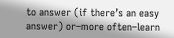to answer (if there’s an easy answer) or–more often–learn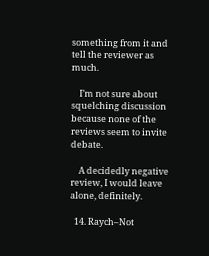something from it and tell the reviewer as much.

    I’m not sure about squelching discussion because none of the reviews seem to invite debate.

    A decidedly negative review, I would leave alone, definitely.

  14. Raych–Not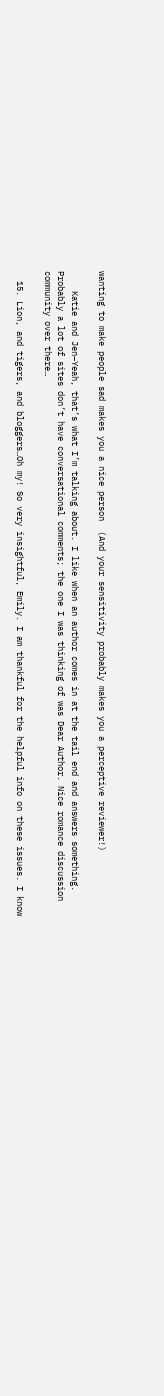wanting to make people sad makes you a nice person  (And your sensitivity probably makes you a perceptive reviewer!)

    Katie and Jen–Yeah, that’s what I’m talking about. I like when an author comes in at the tail end and answers something. Probably a lot of sites don’t have conversational comments; the one I was thinking of was Dear Author. Nice romance discussion community over there…

  15. Lion, and tigers, and bloggers…Oh my! So very insightful, Emily. I am thankful for the helpful info on these issues. I know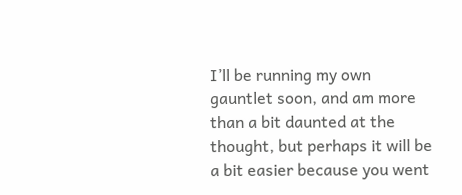I’ll be running my own gauntlet soon, and am more than a bit daunted at the thought, but perhaps it will be a bit easier because you went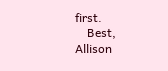first.
    Best, Allison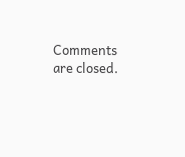Comments are closed.